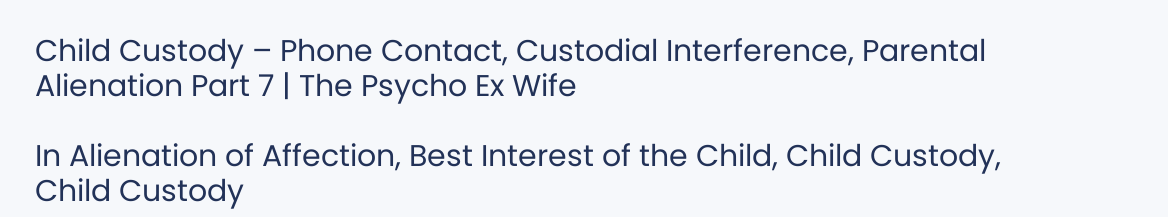Child Custody – Phone Contact, Custodial Interference, Parental Alienation Part 7 | The Psycho Ex Wife

In Alienation of Affection, Best Interest of the Child, Child Custody, Child Custody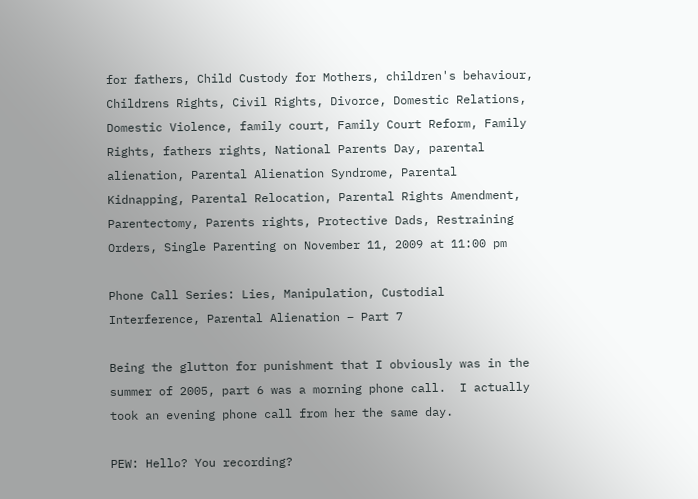for fathers, Child Custody for Mothers, children's behaviour, Childrens Rights, Civil Rights, Divorce, Domestic Relations, Domestic Violence, family court, Family Court Reform, Family Rights, fathers rights, National Parents Day, parental alienation, Parental Alienation Syndrome, Parental Kidnapping, Parental Relocation, Parental Rights Amendment, Parentectomy, Parents rights, Protective Dads, Restraining Orders, Single Parenting on November 11, 2009 at 11:00 pm

Phone Call Series: Lies, Manipulation, Custodial Interference, Parental Alienation – Part 7

Being the glutton for punishment that I obviously was in the summer of 2005, part 6 was a morning phone call.  I actually took an evening phone call from her the same day.

PEW: Hello? You recording?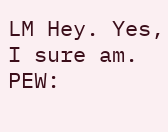LM Hey. Yes, I sure am.
PEW: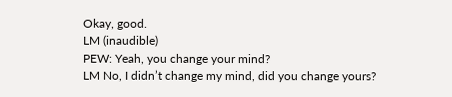Okay, good.
LM (inaudible)
PEW: Yeah, you change your mind?
LM No, I didn’t change my mind, did you change yours?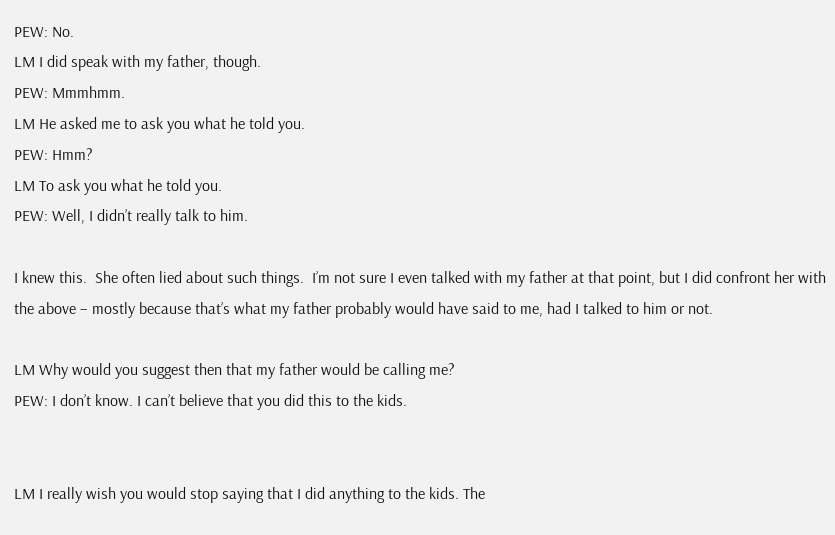PEW: No.
LM I did speak with my father, though.
PEW: Mmmhmm.
LM He asked me to ask you what he told you.
PEW: Hmm?
LM To ask you what he told you.
PEW: Well, I didn’t really talk to him.

I knew this.  She often lied about such things.  I’m not sure I even talked with my father at that point, but I did confront her with the above – mostly because that’s what my father probably would have said to me, had I talked to him or not.

LM Why would you suggest then that my father would be calling me?
PEW: I don’t know. I can’t believe that you did this to the kids.


LM I really wish you would stop saying that I did anything to the kids. The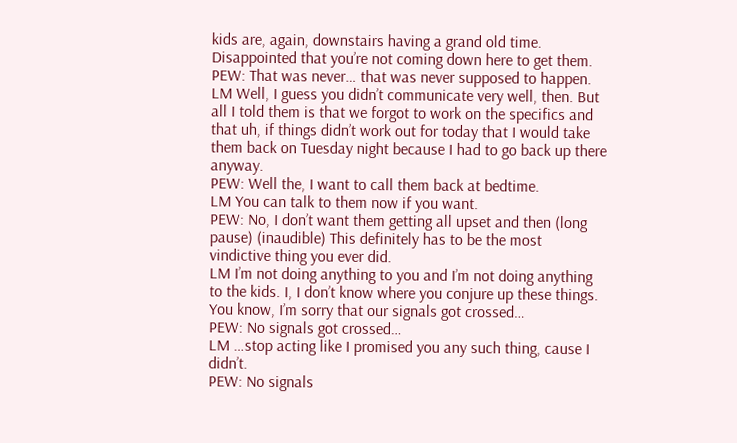kids are, again, downstairs having a grand old time. Disappointed that you’re not coming down here to get them.
PEW: That was never… that was never supposed to happen.
LM Well, I guess you didn’t communicate very well, then. But all I told them is that we forgot to work on the specifics and that uh, if things didn’t work out for today that I would take them back on Tuesday night because I had to go back up there anyway.
PEW: Well the, I want to call them back at bedtime.
LM You can talk to them now if you want.
PEW: No, I don’t want them getting all upset and then (long pause) (inaudible) This definitely has to be the most vindictive thing you ever did.
LM I’m not doing anything to you and I’m not doing anything to the kids. I, I don’t know where you conjure up these things. You know, I’m sorry that our signals got crossed…
PEW: No signals got crossed…
LM …stop acting like I promised you any such thing, cause I didn’t.
PEW: No signals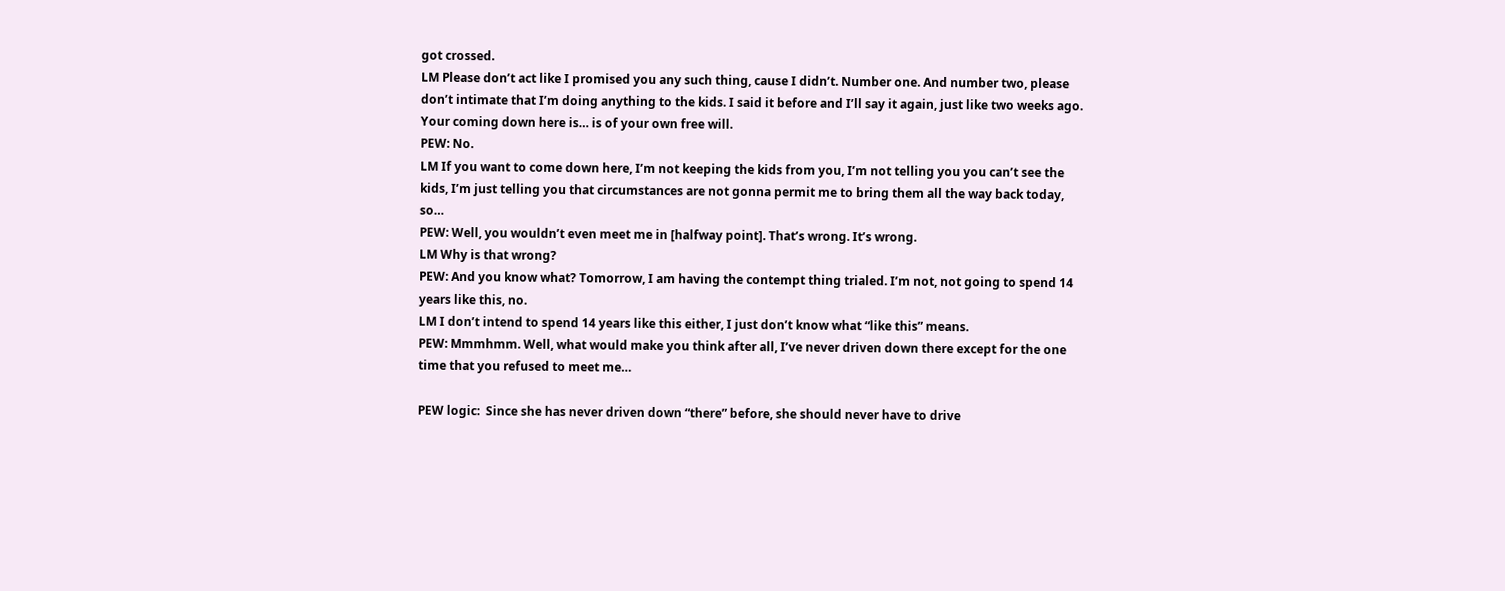got crossed.
LM Please don’t act like I promised you any such thing, cause I didn’t. Number one. And number two, please don’t intimate that I’m doing anything to the kids. I said it before and I’ll say it again, just like two weeks ago. Your coming down here is… is of your own free will.
PEW: No.
LM If you want to come down here, I’m not keeping the kids from you, I’m not telling you you can’t see the kids, I’m just telling you that circumstances are not gonna permit me to bring them all the way back today, so…
PEW: Well, you wouldn’t even meet me in [halfway point]. That’s wrong. It’s wrong.
LM Why is that wrong?
PEW: And you know what? Tomorrow, I am having the contempt thing trialed. I’m not, not going to spend 14 years like this, no.
LM I don’t intend to spend 14 years like this either, I just don’t know what “like this” means.
PEW: Mmmhmm. Well, what would make you think after all, I’ve never driven down there except for the one time that you refused to meet me…

PEW logic:  Since she has never driven down “there” before, she should never have to drive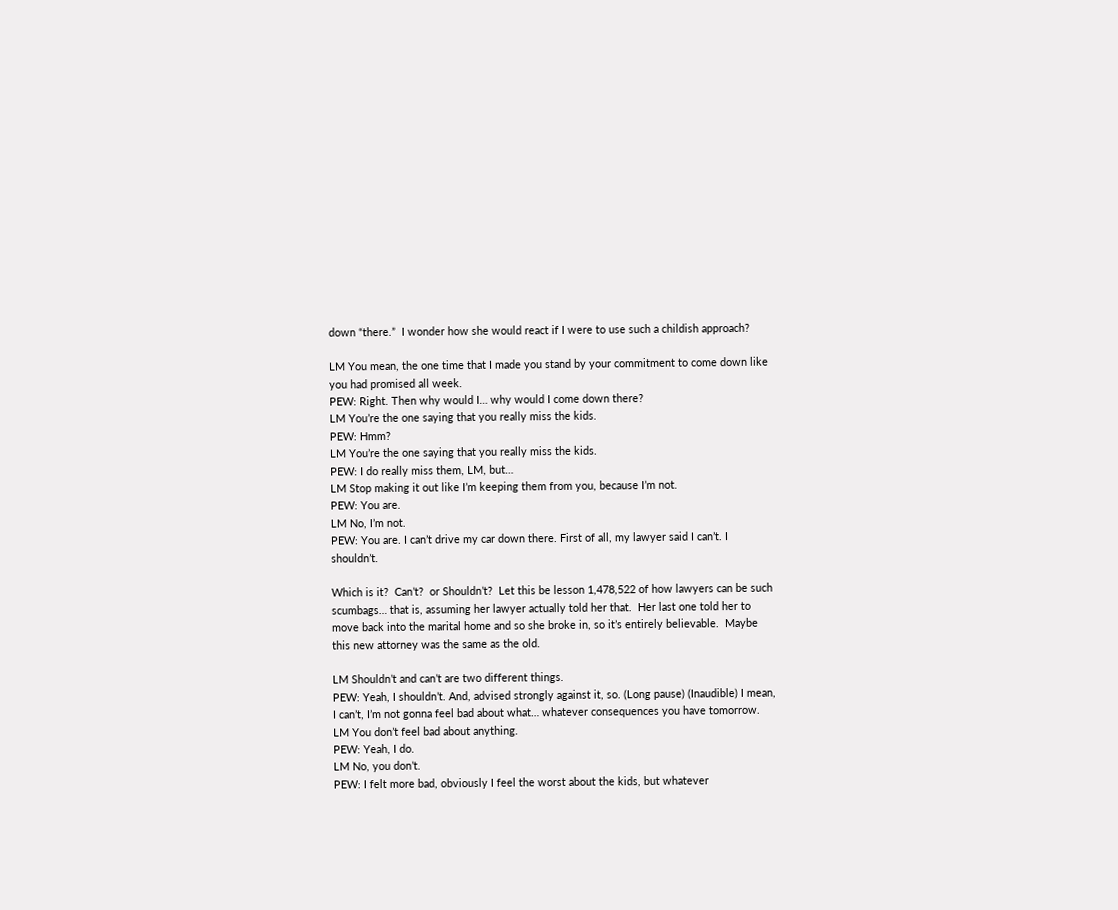down “there.”  I wonder how she would react if I were to use such a childish approach?

LM You mean, the one time that I made you stand by your commitment to come down like you had promised all week.
PEW: Right. Then why would I… why would I come down there?
LM You’re the one saying that you really miss the kids.
PEW: Hmm?
LM You’re the one saying that you really miss the kids.
PEW: I do really miss them, LM, but…
LM Stop making it out like I’m keeping them from you, because I’m not.
PEW: You are.
LM No, I’m not.
PEW: You are. I can’t drive my car down there. First of all, my lawyer said I can’t. I shouldn’t.

Which is it?  Can’t?  or Shouldn’t?  Let this be lesson 1,478,522 of how lawyers can be such scumbags… that is, assuming her lawyer actually told her that.  Her last one told her to move back into the marital home and so she broke in, so it’s entirely believable.  Maybe this new attorney was the same as the old.

LM Shouldn’t and can’t are two different things.
PEW: Yeah, I shouldn’t. And, advised strongly against it, so. (Long pause) (Inaudible) I mean, I can’t, I’m not gonna feel bad about what… whatever consequences you have tomorrow.
LM You don’t feel bad about anything.
PEW: Yeah, I do.
LM No, you don’t.
PEW: I felt more bad, obviously I feel the worst about the kids, but whatever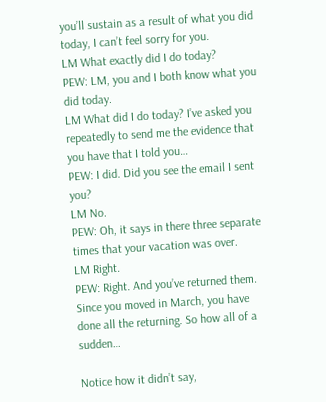you’ll sustain as a result of what you did today, I can’t feel sorry for you.
LM What exactly did I do today?
PEW: LM, you and I both know what you did today.
LM What did I do today? I’ve asked you repeatedly to send me the evidence that you have that I told you…
PEW: I did. Did you see the email I sent you?
LM No.
PEW: Oh, it says in there three separate times that your vacation was over.
LM Right.
PEW: Right. And you’ve returned them. Since you moved in March, you have done all the returning. So how all of a sudden…

Notice how it didn’t say,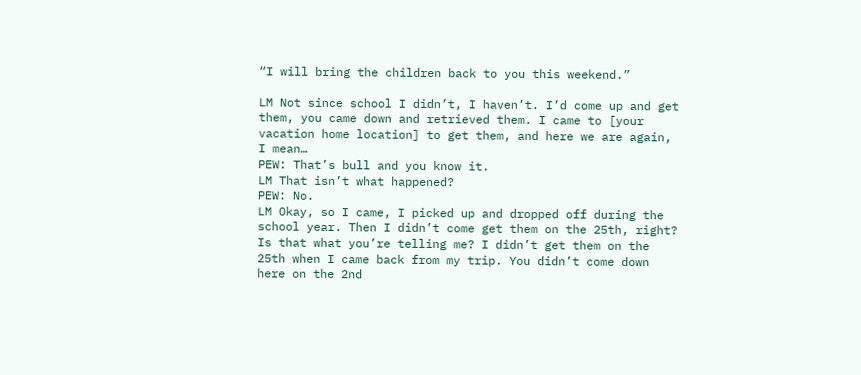“I will bring the children back to you this weekend.”

LM Not since school I didn’t, I haven’t. I’d come up and get them, you came down and retrieved them. I came to [your vacation home location] to get them, and here we are again, I mean…
PEW: That’s bull and you know it.
LM That isn’t what happened?
PEW: No.
LM Okay, so I came, I picked up and dropped off during the school year. Then I didn’t come get them on the 25th, right? Is that what you’re telling me? I didn’t get them on the 25th when I came back from my trip. You didn’t come down here on the 2nd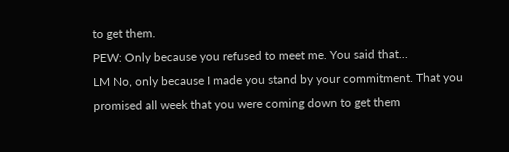to get them.
PEW: Only because you refused to meet me. You said that…
LM No, only because I made you stand by your commitment. That you promised all week that you were coming down to get them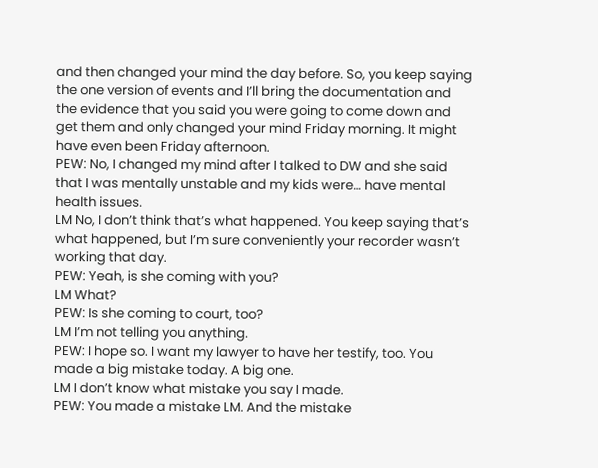and then changed your mind the day before. So, you keep saying the one version of events and I’ll bring the documentation and the evidence that you said you were going to come down and get them and only changed your mind Friday morning. It might have even been Friday afternoon.
PEW: No, I changed my mind after I talked to DW and she said that I was mentally unstable and my kids were… have mental health issues.
LM No, I don’t think that’s what happened. You keep saying that’s what happened, but I’m sure conveniently your recorder wasn’t working that day.
PEW: Yeah, is she coming with you?
LM What?
PEW: Is she coming to court, too?
LM I’m not telling you anything.
PEW: I hope so. I want my lawyer to have her testify, too. You made a big mistake today. A big one.
LM I don’t know what mistake you say I made.
PEW: You made a mistake LM. And the mistake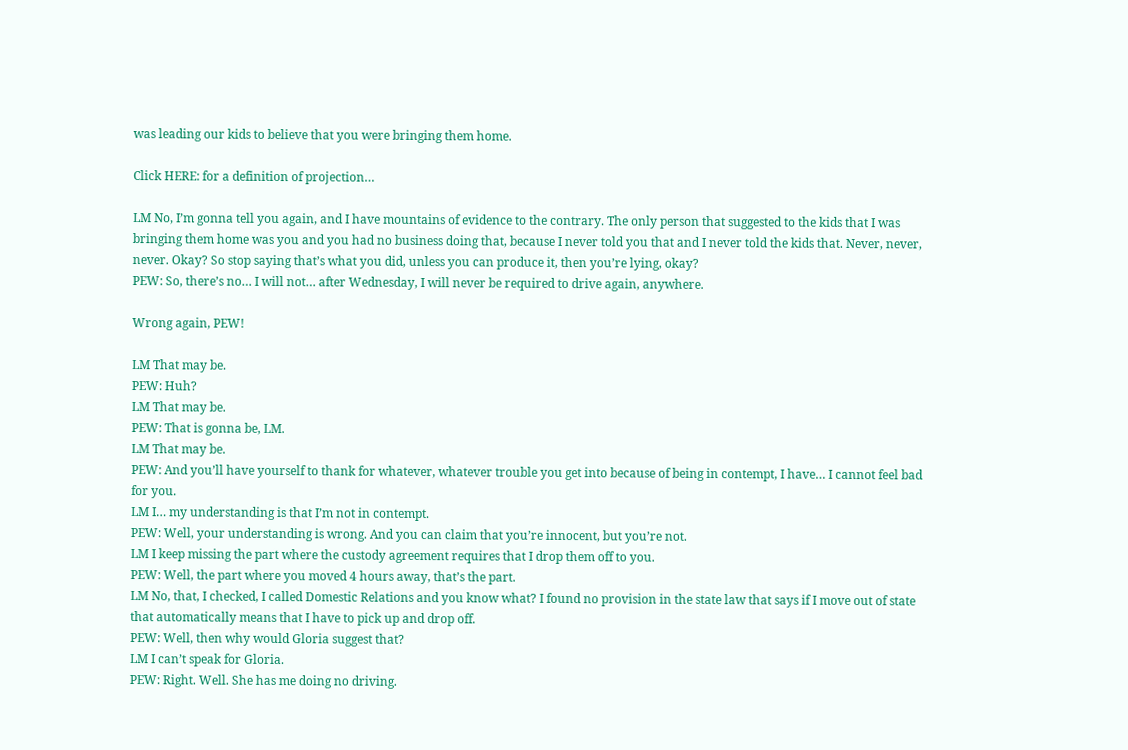was leading our kids to believe that you were bringing them home.

Click HERE: for a definition of projection…

LM No, I’m gonna tell you again, and I have mountains of evidence to the contrary. The only person that suggested to the kids that I was bringing them home was you and you had no business doing that, because I never told you that and I never told the kids that. Never, never, never. Okay? So stop saying that’s what you did, unless you can produce it, then you’re lying, okay?
PEW: So, there’s no… I will not… after Wednesday, I will never be required to drive again, anywhere.

Wrong again, PEW!

LM That may be.
PEW: Huh?
LM That may be.
PEW: That is gonna be, LM.
LM That may be.
PEW: And you’ll have yourself to thank for whatever, whatever trouble you get into because of being in contempt, I have… I cannot feel bad for you.
LM I… my understanding is that I’m not in contempt.
PEW: Well, your understanding is wrong. And you can claim that you’re innocent, but you’re not.
LM I keep missing the part where the custody agreement requires that I drop them off to you.
PEW: Well, the part where you moved 4 hours away, that’s the part.
LM No, that, I checked, I called Domestic Relations and you know what? I found no provision in the state law that says if I move out of state that automatically means that I have to pick up and drop off.
PEW: Well, then why would Gloria suggest that?
LM I can’t speak for Gloria.
PEW: Right. Well. She has me doing no driving.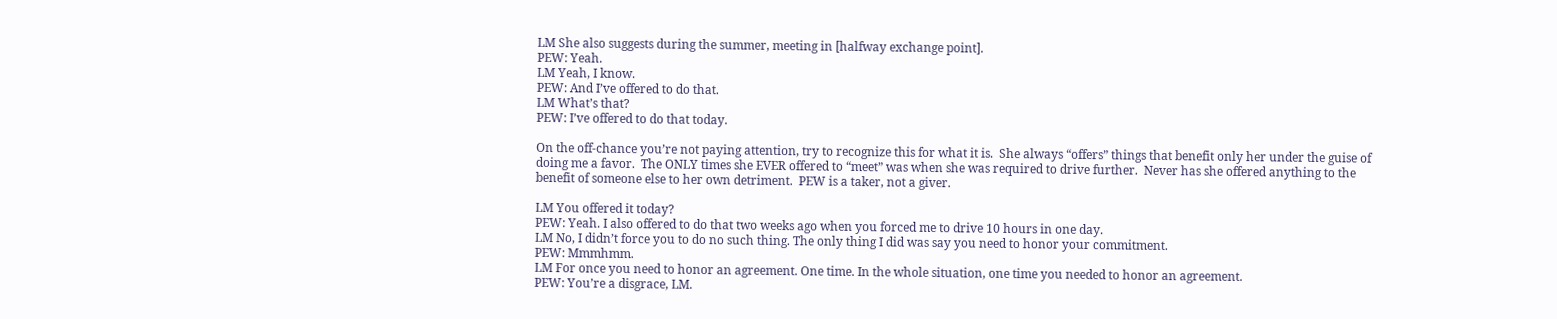LM She also suggests during the summer, meeting in [halfway exchange point].
PEW: Yeah.
LM Yeah, I know.
PEW: And I’ve offered to do that.
LM What’s that?
PEW: I’ve offered to do that today.

On the off-chance you’re not paying attention, try to recognize this for what it is.  She always “offers” things that benefit only her under the guise of doing me a favor.  The ONLY times she EVER offered to “meet” was when she was required to drive further.  Never has she offered anything to the benefit of someone else to her own detriment.  PEW is a taker, not a giver.

LM You offered it today?
PEW: Yeah. I also offered to do that two weeks ago when you forced me to drive 10 hours in one day.
LM No, I didn’t force you to do no such thing. The only thing I did was say you need to honor your commitment.
PEW: Mmmhmm.
LM For once you need to honor an agreement. One time. In the whole situation, one time you needed to honor an agreement.
PEW: You’re a disgrace, LM.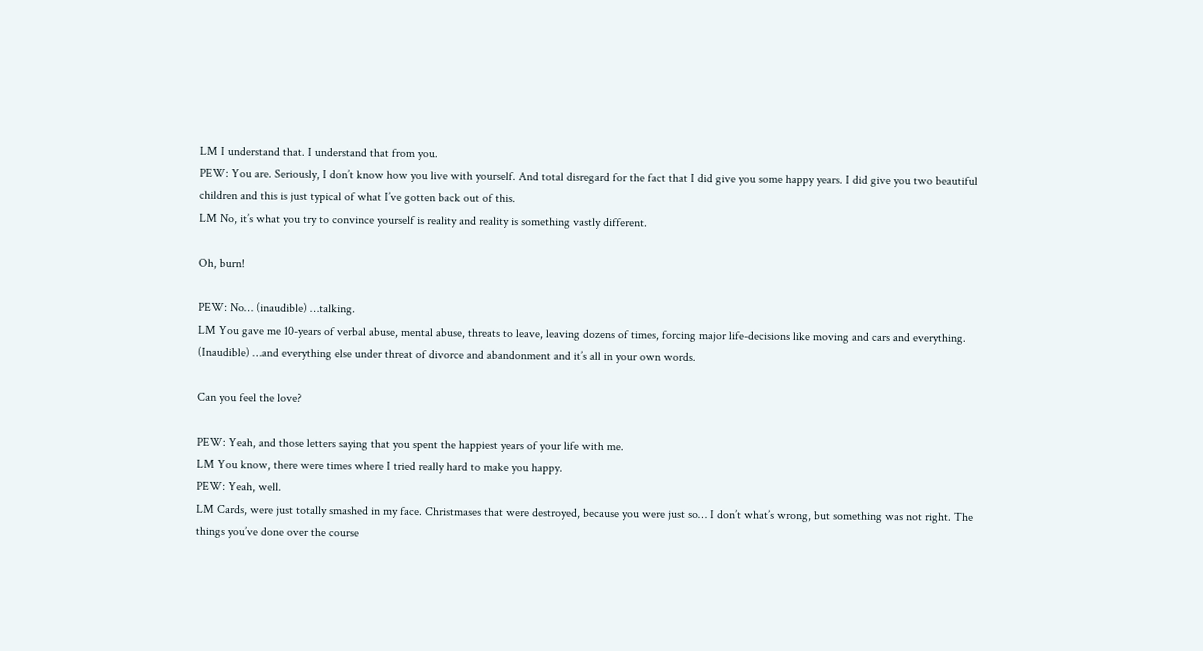LM I understand that. I understand that from you.
PEW: You are. Seriously, I don’t know how you live with yourself. And total disregard for the fact that I did give you some happy years. I did give you two beautiful children and this is just typical of what I’ve gotten back out of this.
LM No, it’s what you try to convince yourself is reality and reality is something vastly different.

Oh, burn!

PEW: No… (inaudible) …talking.
LM You gave me 10-years of verbal abuse, mental abuse, threats to leave, leaving dozens of times, forcing major life-decisions like moving and cars and everything. (Inaudible) …and everything else under threat of divorce and abandonment and it’s all in your own words.

Can you feel the love?

PEW: Yeah, and those letters saying that you spent the happiest years of your life with me.
LM You know, there were times where I tried really hard to make you happy.
PEW: Yeah, well.
LM Cards, were just totally smashed in my face. Christmases that were destroyed, because you were just so… I don’t what’s wrong, but something was not right. The things you’ve done over the course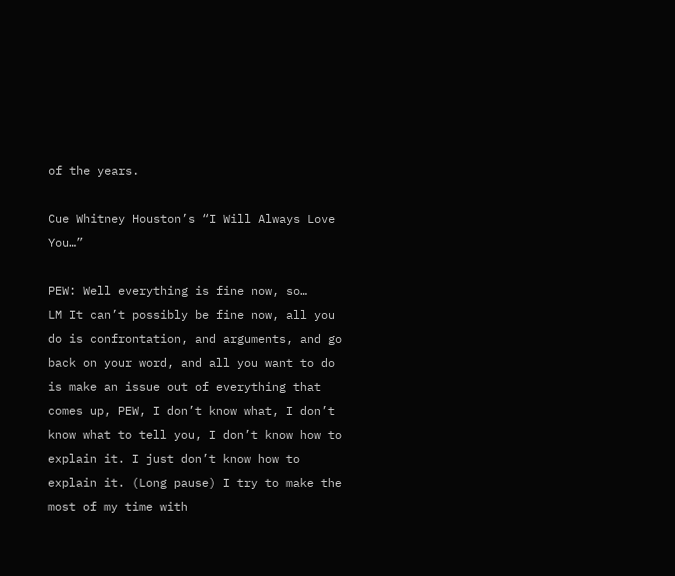of the years.

Cue Whitney Houston’s “I Will Always Love You…”

PEW: Well everything is fine now, so…
LM It can’t possibly be fine now, all you do is confrontation, and arguments, and go back on your word, and all you want to do is make an issue out of everything that comes up, PEW, I don’t know what, I don’t know what to tell you, I don’t know how to explain it. I just don’t know how to explain it. (Long pause) I try to make the most of my time with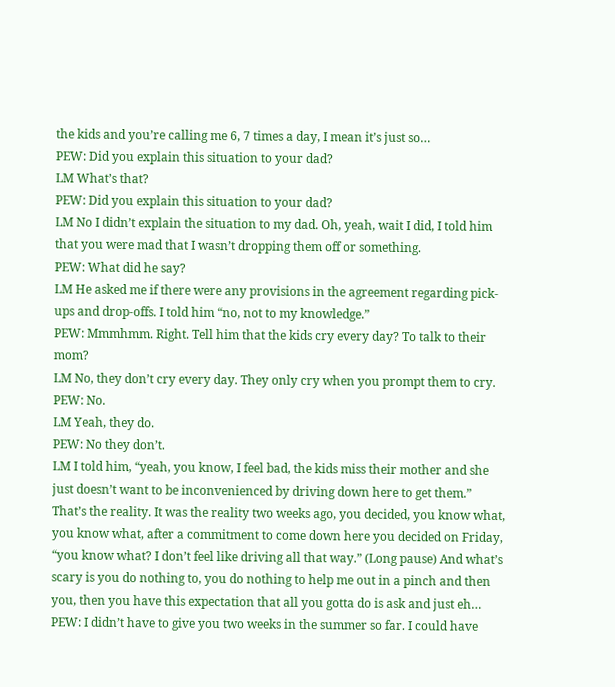the kids and you’re calling me 6, 7 times a day, I mean it’s just so…
PEW: Did you explain this situation to your dad?
LM What’s that?
PEW: Did you explain this situation to your dad?
LM No I didn’t explain the situation to my dad. Oh, yeah, wait I did, I told him that you were mad that I wasn’t dropping them off or something.
PEW: What did he say?
LM He asked me if there were any provisions in the agreement regarding pick-ups and drop-offs. I told him “no, not to my knowledge.”
PEW: Mmmhmm. Right. Tell him that the kids cry every day? To talk to their mom?
LM No, they don’t cry every day. They only cry when you prompt them to cry.
PEW: No.
LM Yeah, they do.
PEW: No they don’t.
LM I told him, “yeah, you know, I feel bad, the kids miss their mother and she just doesn’t want to be inconvenienced by driving down here to get them.” That’s the reality. It was the reality two weeks ago, you decided, you know what, you know what, after a commitment to come down here you decided on Friday, “you know what? I don’t feel like driving all that way.” (Long pause) And what’s scary is you do nothing to, you do nothing to help me out in a pinch and then you, then you have this expectation that all you gotta do is ask and just eh…
PEW: I didn’t have to give you two weeks in the summer so far. I could have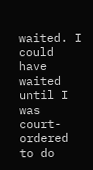waited. I could have waited until I was court-ordered to do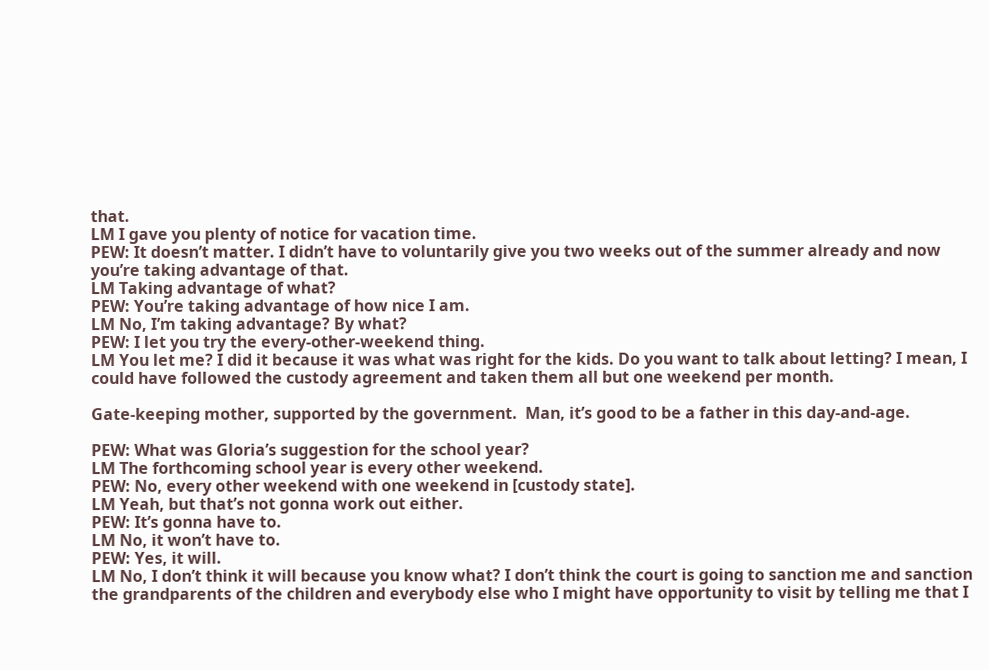that.
LM I gave you plenty of notice for vacation time.
PEW: It doesn’t matter. I didn’t have to voluntarily give you two weeks out of the summer already and now you’re taking advantage of that.
LM Taking advantage of what?
PEW: You’re taking advantage of how nice I am.
LM No, I’m taking advantage? By what?
PEW: I let you try the every-other-weekend thing.
LM You let me? I did it because it was what was right for the kids. Do you want to talk about letting? I mean, I could have followed the custody agreement and taken them all but one weekend per month.

Gate-keeping mother, supported by the government.  Man, it’s good to be a father in this day-and-age.

PEW: What was Gloria’s suggestion for the school year?
LM The forthcoming school year is every other weekend.
PEW: No, every other weekend with one weekend in [custody state].
LM Yeah, but that’s not gonna work out either.
PEW: It’s gonna have to.
LM No, it won’t have to.
PEW: Yes, it will.
LM No, I don’t think it will because you know what? I don’t think the court is going to sanction me and sanction the grandparents of the children and everybody else who I might have opportunity to visit by telling me that I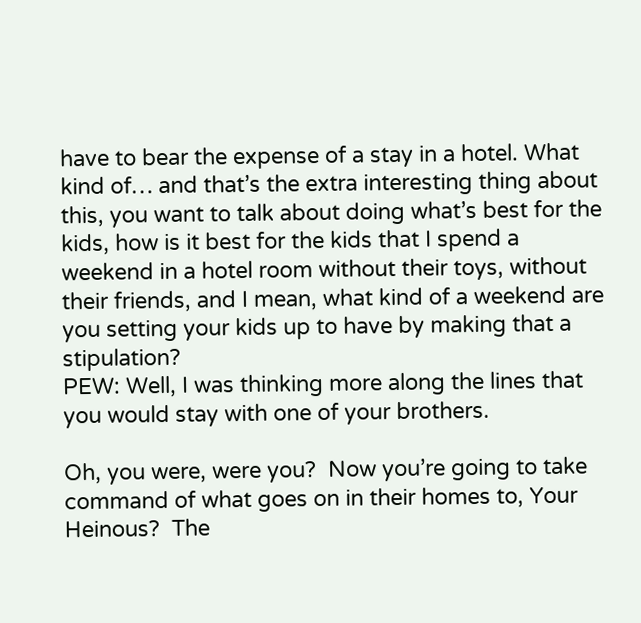have to bear the expense of a stay in a hotel. What kind of… and that’s the extra interesting thing about this, you want to talk about doing what’s best for the kids, how is it best for the kids that I spend a weekend in a hotel room without their toys, without their friends, and I mean, what kind of a weekend are you setting your kids up to have by making that a stipulation?
PEW: Well, I was thinking more along the lines that you would stay with one of your brothers.

Oh, you were, were you?  Now you’re going to take command of what goes on in their homes to, Your Heinous?  The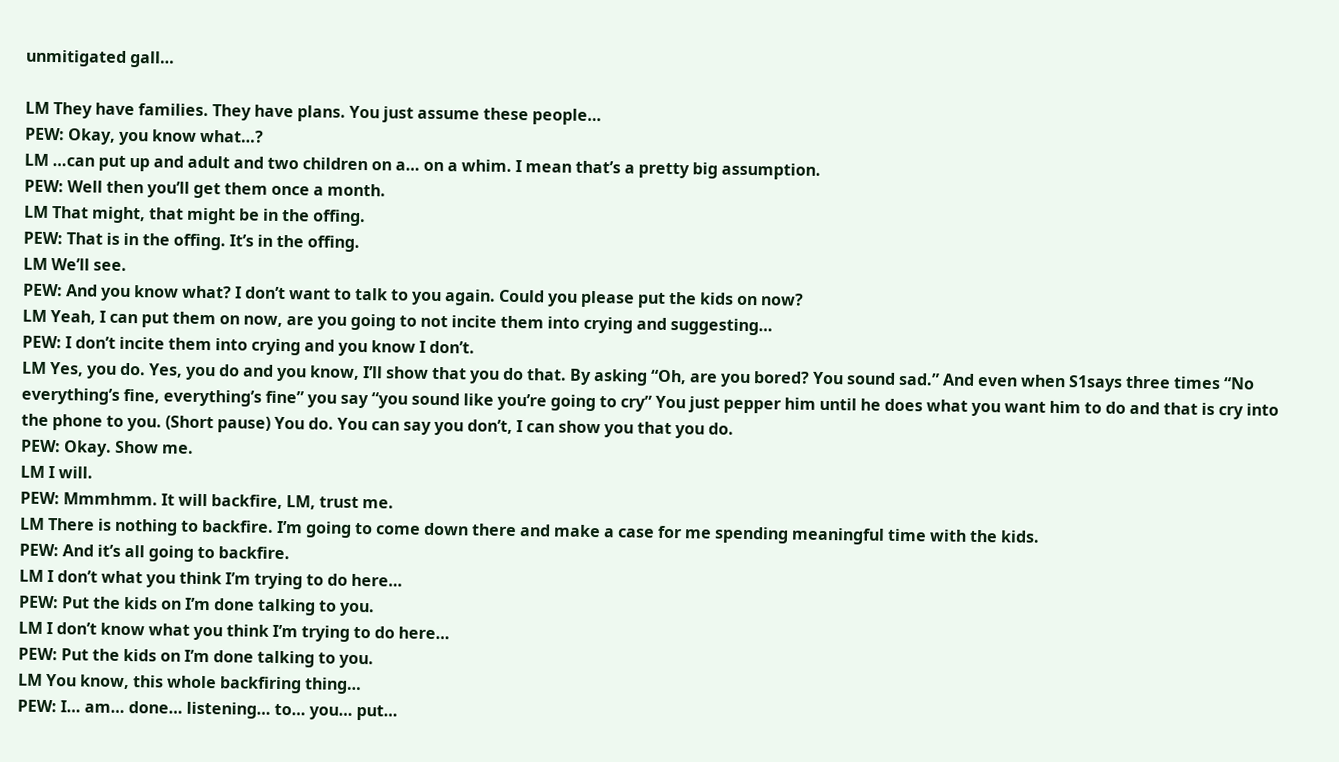unmitigated gall…

LM They have families. They have plans. You just assume these people…
PEW: Okay, you know what…?
LM …can put up and adult and two children on a… on a whim. I mean that’s a pretty big assumption.
PEW: Well then you’ll get them once a month.
LM That might, that might be in the offing.
PEW: That is in the offing. It’s in the offing.
LM We’ll see.
PEW: And you know what? I don’t want to talk to you again. Could you please put the kids on now?
LM Yeah, I can put them on now, are you going to not incite them into crying and suggesting…
PEW: I don’t incite them into crying and you know I don’t.
LM Yes, you do. Yes, you do and you know, I’ll show that you do that. By asking “Oh, are you bored? You sound sad.” And even when S1says three times “No everything’s fine, everything’s fine” you say “you sound like you’re going to cry” You just pepper him until he does what you want him to do and that is cry into the phone to you. (Short pause) You do. You can say you don’t, I can show you that you do.
PEW: Okay. Show me.
LM I will.
PEW: Mmmhmm. It will backfire, LM, trust me.
LM There is nothing to backfire. I’m going to come down there and make a case for me spending meaningful time with the kids.
PEW: And it’s all going to backfire.
LM I don’t what you think I’m trying to do here…
PEW: Put the kids on I’m done talking to you.
LM I don’t know what you think I’m trying to do here…
PEW: Put the kids on I’m done talking to you.
LM You know, this whole backfiring thing…
PEW: I… am… done… listening… to… you… put…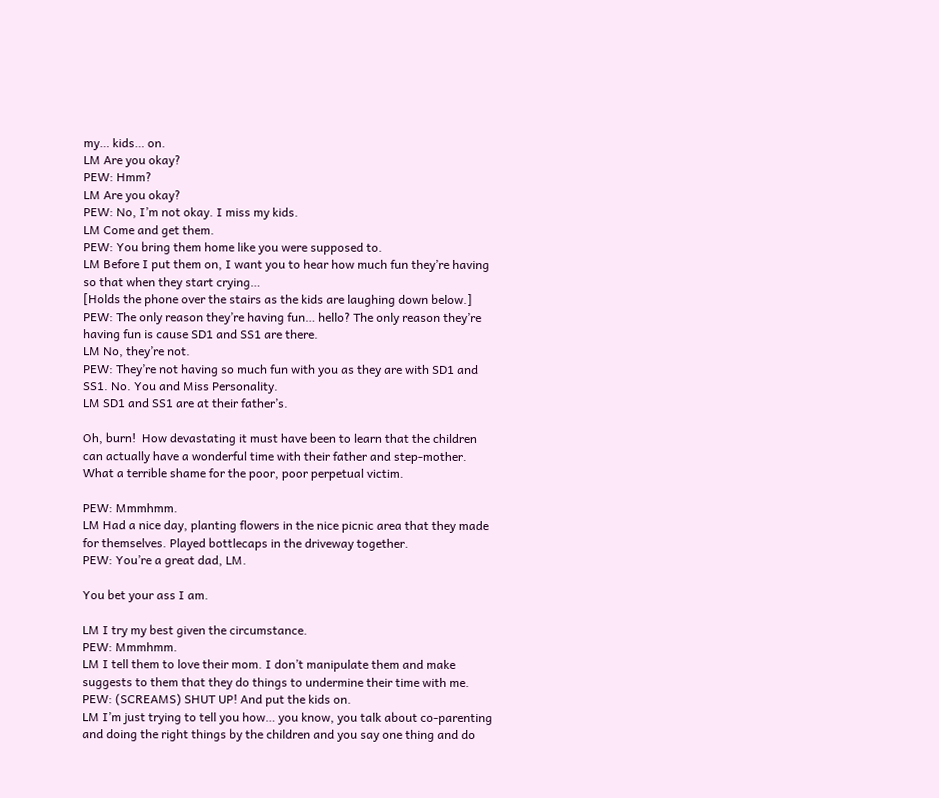my… kids… on.
LM Are you okay?
PEW: Hmm?
LM Are you okay?
PEW: No, I’m not okay. I miss my kids.
LM Come and get them.
PEW: You bring them home like you were supposed to.
LM Before I put them on, I want you to hear how much fun they’re having so that when they start crying…
[Holds the phone over the stairs as the kids are laughing down below.]
PEW: The only reason they’re having fun… hello? The only reason they’re having fun is cause SD1 and SS1 are there.
LM No, they’re not.
PEW: They’re not having so much fun with you as they are with SD1 and SS1. No. You and Miss Personality.
LM SD1 and SS1 are at their father’s.

Oh, burn!  How devastating it must have been to learn that the children can actually have a wonderful time with their father and step-mother.  What a terrible shame for the poor, poor perpetual victim.

PEW: Mmmhmm.
LM Had a nice day, planting flowers in the nice picnic area that they made for themselves. Played bottlecaps in the driveway together.
PEW: You’re a great dad, LM.

You bet your ass I am.

LM I try my best given the circumstance.
PEW: Mmmhmm.
LM I tell them to love their mom. I don’t manipulate them and make suggests to them that they do things to undermine their time with me.
PEW: (SCREAMS) SHUT UP! And put the kids on.
LM I’m just trying to tell you how… you know, you talk about co-parenting and doing the right things by the children and you say one thing and do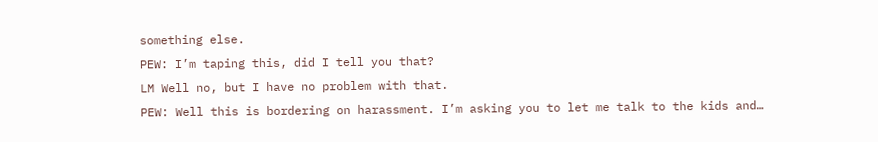something else.
PEW: I’m taping this, did I tell you that?
LM Well no, but I have no problem with that.
PEW: Well this is bordering on harassment. I’m asking you to let me talk to the kids and…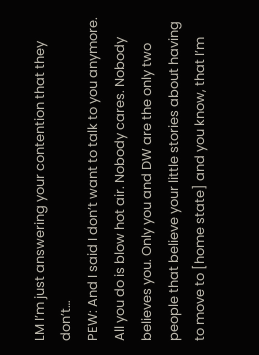LM I’m just answering your contention that they don’t…
PEW: And I said I don’t want to talk to you anymore. All you do is blow hot air. Nobody cares. Nobody believes you. Only you and DW are the only two people that believe your little stories about having to move to [home state] and you know, that I’m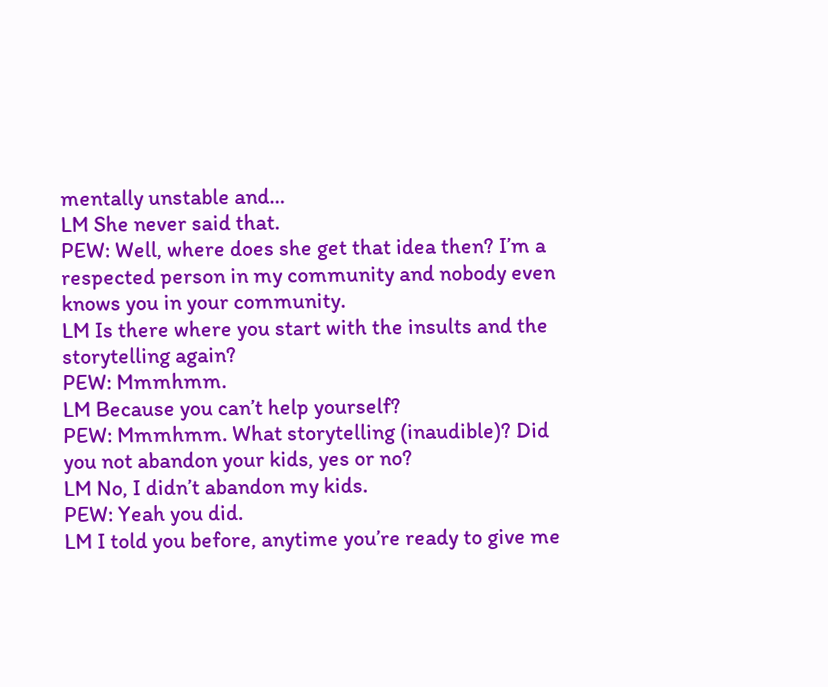mentally unstable and…
LM She never said that.
PEW: Well, where does she get that idea then? I’m a respected person in my community and nobody even knows you in your community.
LM Is there where you start with the insults and the storytelling again?
PEW: Mmmhmm.
LM Because you can’t help yourself?
PEW: Mmmhmm. What storytelling (inaudible)? Did you not abandon your kids, yes or no?
LM No, I didn’t abandon my kids.
PEW: Yeah you did.
LM I told you before, anytime you’re ready to give me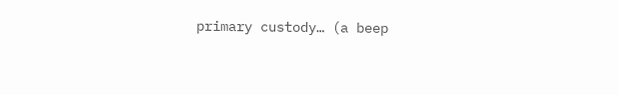primary custody… (a beep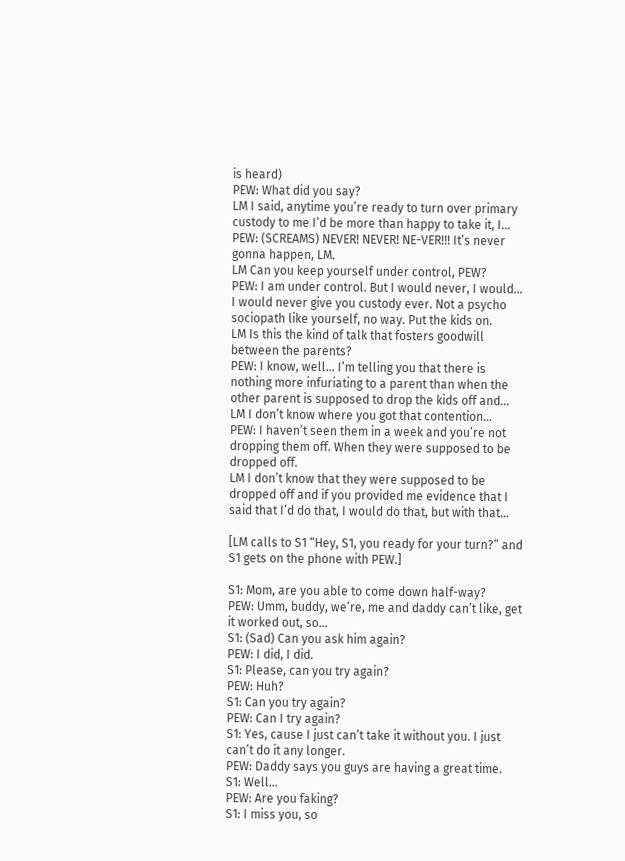is heard)
PEW: What did you say?
LM I said, anytime you’re ready to turn over primary custody to me I’d be more than happy to take it, I…
PEW: (SCREAMS) NEVER! NEVER! NE-VER!!! It’s never gonna happen, LM.
LM Can you keep yourself under control, PEW?
PEW: I am under control. But I would never, I would… I would never give you custody ever. Not a psycho sociopath like yourself, no way. Put the kids on.
LM Is this the kind of talk that fosters goodwill between the parents?
PEW: I know, well… I’m telling you that there is nothing more infuriating to a parent than when the other parent is supposed to drop the kids off and…
LM I don’t know where you got that contention…
PEW: I haven’t seen them in a week and you’re not dropping them off. When they were supposed to be dropped off.
LM I don’t know that they were supposed to be dropped off and if you provided me evidence that I said that I’d do that, I would do that, but with that…

[LM calls to S1 “Hey, S1, you ready for your turn?” and S1 gets on the phone with PEW.]

S1: Mom, are you able to come down half-way?
PEW: Umm, buddy, we’re, me and daddy can’t like, get it worked out, so…
S1: (Sad) Can you ask him again?
PEW: I did, I did.
S1: Please, can you try again?
PEW: Huh?
S1: Can you try again?
PEW: Can I try again?
S1: Yes, cause I just can’t take it without you. I just can’t do it any longer.
PEW: Daddy says you guys are having a great time.
S1: Well…
PEW: Are you faking?
S1: I miss you, so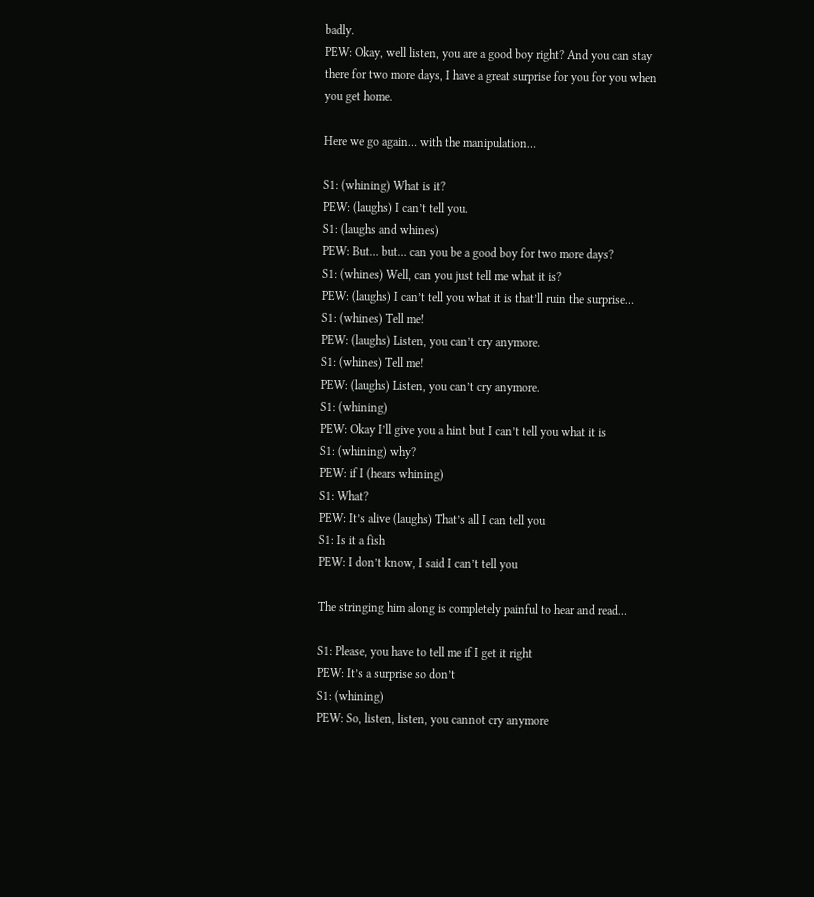badly.
PEW: Okay, well listen, you are a good boy right? And you can stay there for two more days, I have a great surprise for you for you when you get home.

Here we go again… with the manipulation…

S1: (whining) What is it?
PEW: (laughs) I can’t tell you.
S1: (laughs and whines)
PEW: But… but… can you be a good boy for two more days?
S1: (whines) Well, can you just tell me what it is?
PEW: (laughs) I can’t tell you what it is that’ll ruin the surprise…
S1: (whines) Tell me!
PEW: (laughs) Listen, you can’t cry anymore.
S1: (whines) Tell me!
PEW: (laughs) Listen, you can’t cry anymore.
S1: (whining)
PEW: Okay I’ll give you a hint but I can’t tell you what it is
S1: (whining) why?
PEW: if I (hears whining)
S1: What?
PEW: It’s alive (laughs) That’s all I can tell you
S1: Is it a fish
PEW: I don’t know, I said I can’t tell you

The stringing him along is completely painful to hear and read…

S1: Please, you have to tell me if I get it right
PEW: It’s a surprise so don’t
S1: (whining)
PEW: So, listen, listen, you cannot cry anymore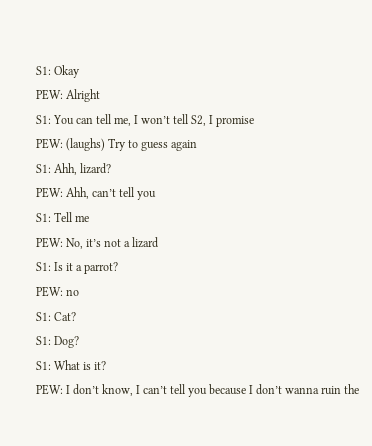S1: Okay
PEW: Alright
S1: You can tell me, I won’t tell S2, I promise
PEW: (laughs) Try to guess again
S1: Ahh, lizard?
PEW: Ahh, can’t tell you
S1: Tell me
PEW: No, it’s not a lizard
S1: Is it a parrot?
PEW: no
S1: Cat?
S1: Dog?
S1: What is it?
PEW: I don’t know, I can’t tell you because I don’t wanna ruin the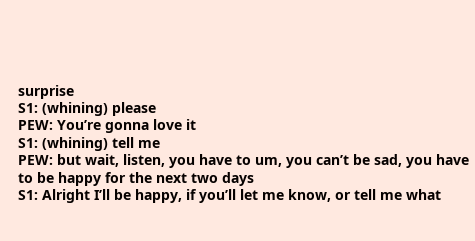surprise
S1: (whining) please
PEW: You’re gonna love it
S1: (whining) tell me
PEW: but wait, listen, you have to um, you can’t be sad, you have to be happy for the next two days
S1: Alright I’ll be happy, if you’ll let me know, or tell me what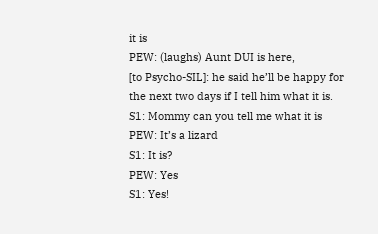it is
PEW: (laughs) Aunt DUI is here,
[to Psycho-SIL]: he said he’ll be happy for the next two days if I tell him what it is.
S1: Mommy can you tell me what it is
PEW: It’s a lizard
S1: It is?
PEW: Yes
S1: Yes!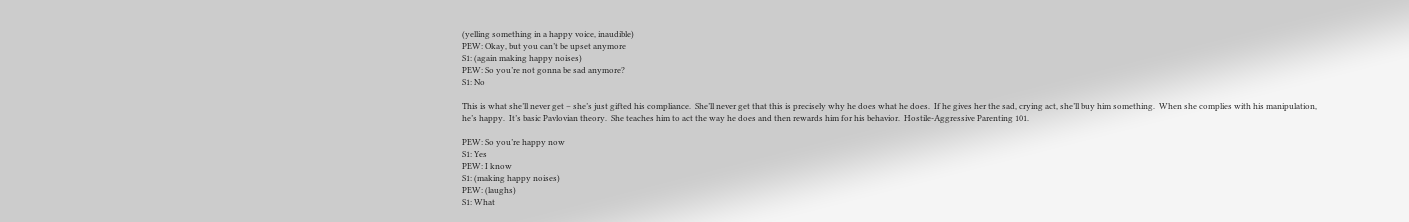(yelling something in a happy voice, inaudible)
PEW: Okay, but you can’t be upset anymore
S1: (again making happy noises)
PEW: So you’re not gonna be sad anymore?
S1: No

This is what she’ll never get – she’s just gifted his compliance.  She’ll never get that this is precisely why he does what he does.  If he gives her the sad, crying act, she’ll buy him something.  When she complies with his manipulation, he’s happy.  It’s basic Pavlovian theory.  She teaches him to act the way he does and then rewards him for his behavior.  Hostile-Aggressive Parenting 101.

PEW: So you’re happy now
S1: Yes
PEW: I know
S1: (making happy noises)
PEW: (laughs)
S1: What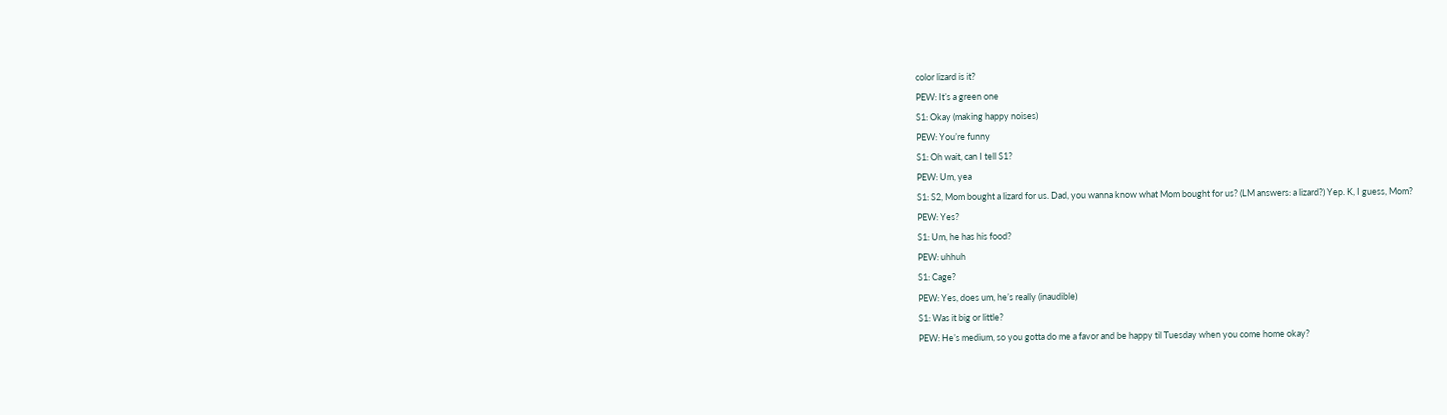color lizard is it?
PEW: It’s a green one
S1: Okay (making happy noises)
PEW: You’re funny
S1: Oh wait, can I tell S1?
PEW: Um, yea
S1: S2, Mom bought a lizard for us. Dad, you wanna know what Mom bought for us? (LM answers: a lizard?) Yep. K, I guess, Mom?
PEW: Yes?
S1: Um, he has his food?
PEW: uhhuh
S1: Cage?
PEW: Yes, does um, he’s really (inaudible)
S1: Was it big or little?
PEW: He’s medium, so you gotta do me a favor and be happy til Tuesday when you come home okay?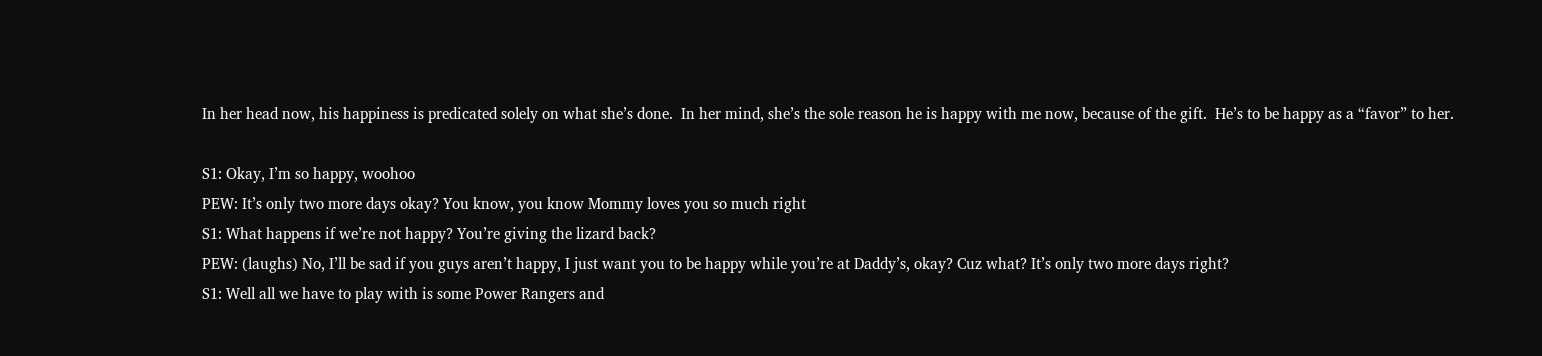In her head now, his happiness is predicated solely on what she’s done.  In her mind, she’s the sole reason he is happy with me now, because of the gift.  He’s to be happy as a “favor” to her.

S1: Okay, I’m so happy, woohoo
PEW: It’s only two more days okay? You know, you know Mommy loves you so much right
S1: What happens if we’re not happy? You’re giving the lizard back?
PEW: (laughs) No, I’ll be sad if you guys aren’t happy, I just want you to be happy while you’re at Daddy’s, okay? Cuz what? It’s only two more days right?
S1: Well all we have to play with is some Power Rangers and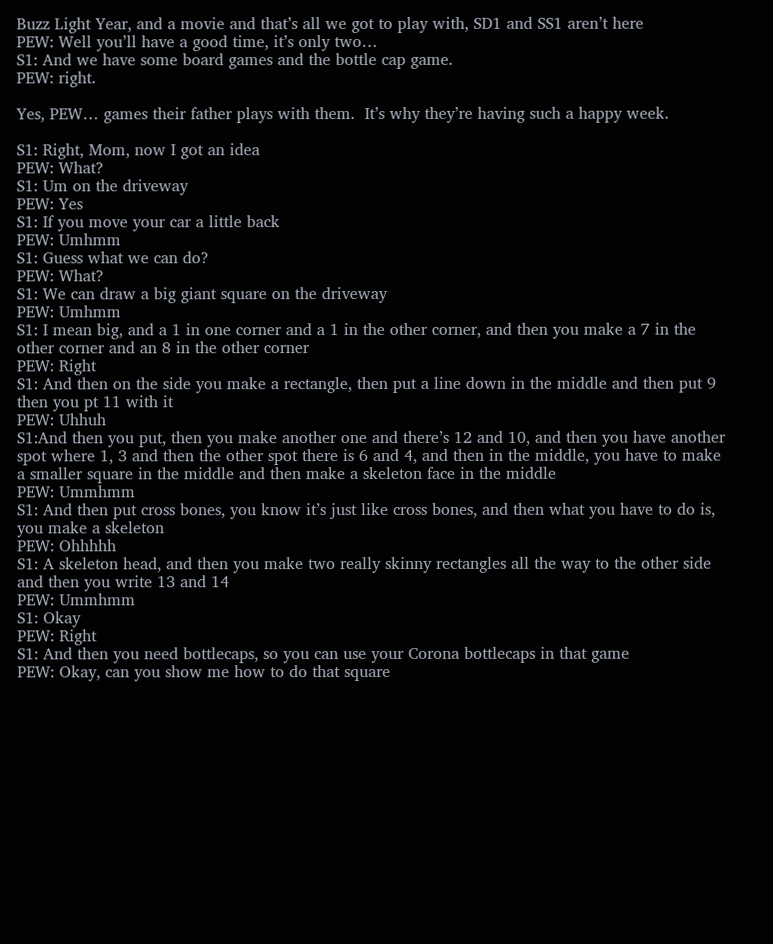Buzz Light Year, and a movie and that’s all we got to play with, SD1 and SS1 aren’t here
PEW: Well you’ll have a good time, it’s only two…
S1: And we have some board games and the bottle cap game.
PEW: right.

Yes, PEW… games their father plays with them.  It’s why they’re having such a happy week.

S1: Right, Mom, now I got an idea
PEW: What?
S1: Um on the driveway
PEW: Yes
S1: If you move your car a little back
PEW: Umhmm
S1: Guess what we can do?
PEW: What?
S1: We can draw a big giant square on the driveway
PEW: Umhmm
S1: I mean big, and a 1 in one corner and a 1 in the other corner, and then you make a 7 in the other corner and an 8 in the other corner
PEW: Right
S1: And then on the side you make a rectangle, then put a line down in the middle and then put 9 then you pt 11 with it
PEW: Uhhuh
S1:And then you put, then you make another one and there’s 12 and 10, and then you have another spot where 1, 3 and then the other spot there is 6 and 4, and then in the middle, you have to make a smaller square in the middle and then make a skeleton face in the middle
PEW: Ummhmm
S1: And then put cross bones, you know it’s just like cross bones, and then what you have to do is, you make a skeleton
PEW: Ohhhhh
S1: A skeleton head, and then you make two really skinny rectangles all the way to the other side and then you write 13 and 14
PEW: Ummhmm
S1: Okay
PEW: Right
S1: And then you need bottlecaps, so you can use your Corona bottlecaps in that game
PEW: Okay, can you show me how to do that square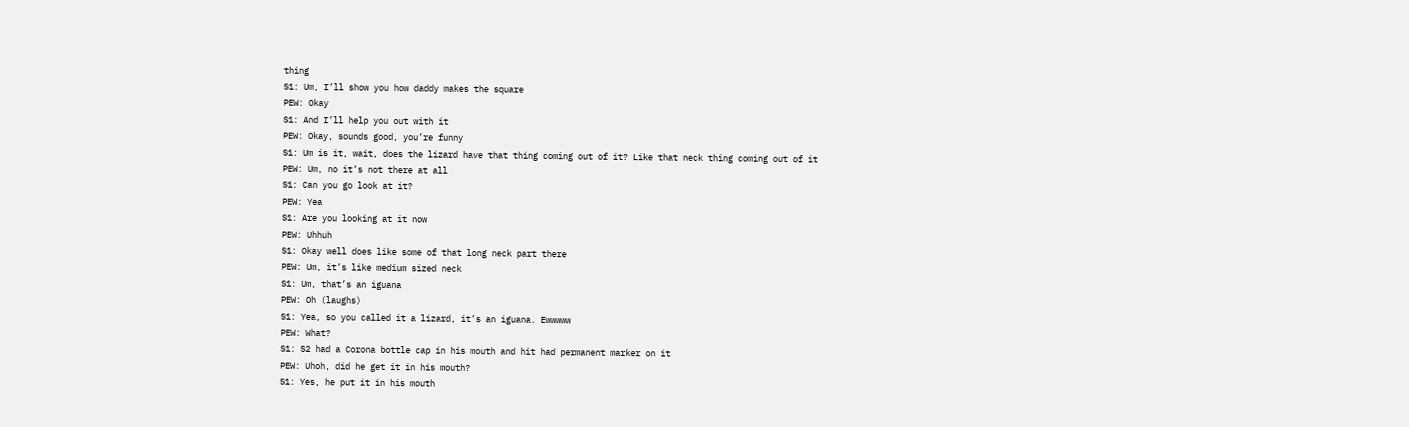thing
S1: Um, I’ll show you how daddy makes the square
PEW: Okay
S1: And I’ll help you out with it
PEW: Okay, sounds good, you’re funny
S1: Um is it, wait, does the lizard have that thing coming out of it? Like that neck thing coming out of it
PEW: Um, no it’s not there at all
S1: Can you go look at it?
PEW: Yea
S1: Are you looking at it now
PEW: Uhhuh
S1: Okay well does like some of that long neck part there
PEW: Um, it’s like medium sized neck
S1: Um, that’s an iguana
PEW: Oh (laughs)
S1: Yea, so you called it a lizard, it’s an iguana. Ewwwww
PEW: What?
S1: S2 had a Corona bottle cap in his mouth and hit had permanent marker on it
PEW: Uhoh, did he get it in his mouth?
S1: Yes, he put it in his mouth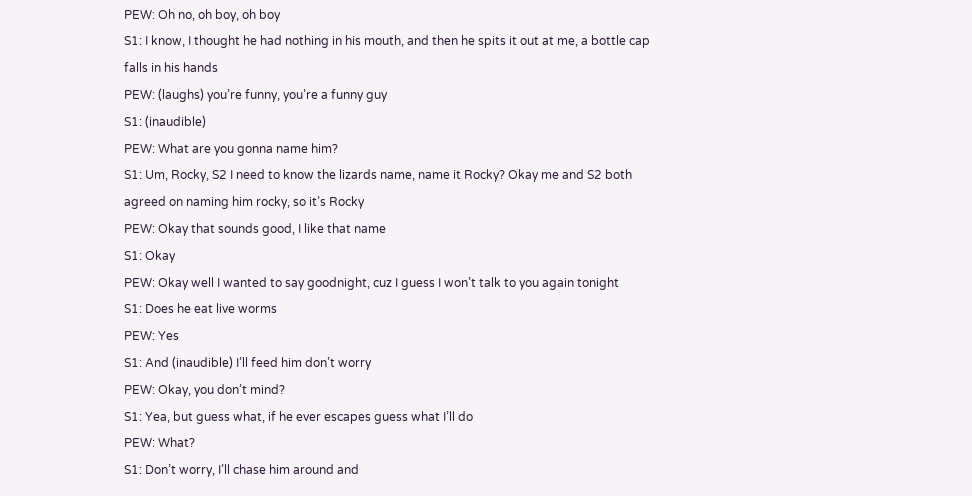PEW: Oh no, oh boy, oh boy
S1: I know, I thought he had nothing in his mouth, and then he spits it out at me, a bottle cap falls in his hands
PEW: (laughs) you’re funny, you’re a funny guy
S1: (inaudible)
PEW: What are you gonna name him?
S1: Um, Rocky, S2 I need to know the lizards name, name it Rocky? Okay me and S2 both agreed on naming him rocky, so it’s Rocky
PEW: Okay that sounds good, I like that name
S1: Okay
PEW: Okay well I wanted to say goodnight, cuz I guess I won’t talk to you again tonight
S1: Does he eat live worms
PEW: Yes
S1: And (inaudible) I’ll feed him don’t worry
PEW: Okay, you don’t mind?
S1: Yea, but guess what, if he ever escapes guess what I’ll do
PEW: What?
S1: Don’t worry, I’ll chase him around and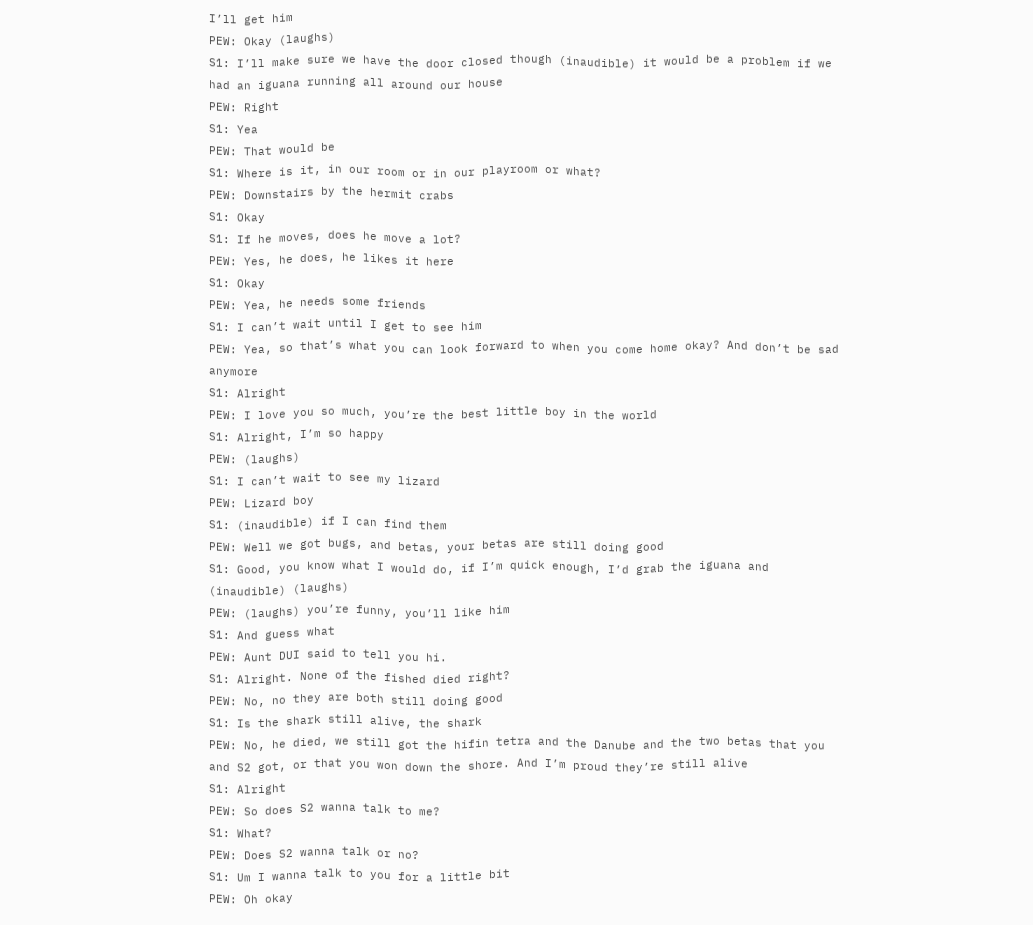I’ll get him
PEW: Okay (laughs)
S1: I’ll make sure we have the door closed though (inaudible) it would be a problem if we had an iguana running all around our house
PEW: Right
S1: Yea
PEW: That would be
S1: Where is it, in our room or in our playroom or what?
PEW: Downstairs by the hermit crabs
S1: Okay
S1: If he moves, does he move a lot?
PEW: Yes, he does, he likes it here
S1: Okay
PEW: Yea, he needs some friends
S1: I can’t wait until I get to see him
PEW: Yea, so that’s what you can look forward to when you come home okay? And don’t be sad anymore
S1: Alright
PEW: I love you so much, you’re the best little boy in the world
S1: Alright, I’m so happy
PEW: (laughs)
S1: I can’t wait to see my lizard
PEW: Lizard boy
S1: (inaudible) if I can find them
PEW: Well we got bugs, and betas, your betas are still doing good
S1: Good, you know what I would do, if I’m quick enough, I’d grab the iguana and (inaudible) (laughs)
PEW: (laughs) you’re funny, you’ll like him
S1: And guess what
PEW: Aunt DUI said to tell you hi.
S1: Alright. None of the fished died right?
PEW: No, no they are both still doing good
S1: Is the shark still alive, the shark
PEW: No, he died, we still got the hifin tetra and the Danube and the two betas that you and S2 got, or that you won down the shore. And I’m proud they’re still alive
S1: Alright
PEW: So does S2 wanna talk to me?
S1: What?
PEW: Does S2 wanna talk or no?
S1: Um I wanna talk to you for a little bit
PEW: Oh okay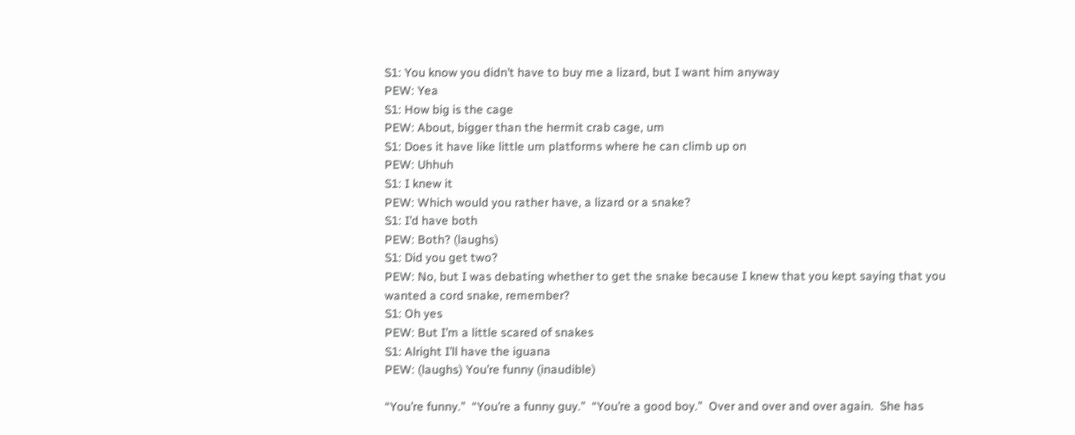S1: You know you didn’t have to buy me a lizard, but I want him anyway
PEW: Yea
S1: How big is the cage
PEW: About, bigger than the hermit crab cage, um
S1: Does it have like little um platforms where he can climb up on
PEW: Uhhuh
S1: I knew it
PEW: Which would you rather have, a lizard or a snake?
S1: I’d have both
PEW: Both? (laughs)
S1: Did you get two?
PEW: No, but I was debating whether to get the snake because I knew that you kept saying that you wanted a cord snake, remember?
S1: Oh yes
PEW: But I’m a little scared of snakes
S1: Alright I’ll have the iguana
PEW: (laughs) You’re funny (inaudible)

“You’re funny.”  “You’re a funny guy.”  “You’re a good boy.”  Over and over and over again.  She has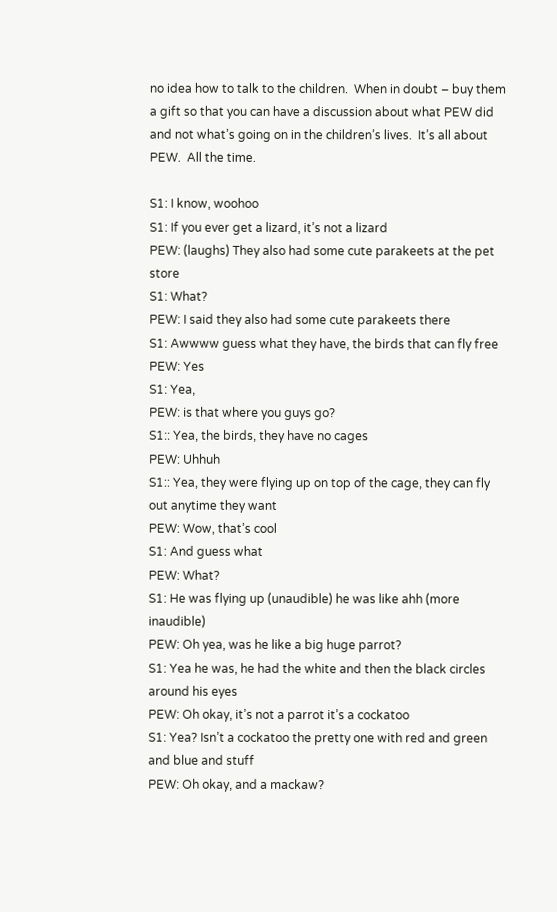no idea how to talk to the children.  When in doubt – buy them a gift so that you can have a discussion about what PEW did and not what’s going on in the children’s lives.  It’s all about PEW.  All the time.

S1: I know, woohoo
S1: If you ever get a lizard, it’s not a lizard
PEW: (laughs) They also had some cute parakeets at the pet store
S1: What?
PEW: I said they also had some cute parakeets there
S1: Awwww guess what they have, the birds that can fly free
PEW: Yes
S1: Yea,
PEW: is that where you guys go?
S1:: Yea, the birds, they have no cages
PEW: Uhhuh
S1:: Yea, they were flying up on top of the cage, they can fly out anytime they want
PEW: Wow, that’s cool
S1: And guess what
PEW: What?
S1: He was flying up (unaudible) he was like ahh (more inaudible)
PEW: Oh yea, was he like a big huge parrot?
S1: Yea he was, he had the white and then the black circles around his eyes
PEW: Oh okay, it’s not a parrot it’s a cockatoo
S1: Yea? Isn’t a cockatoo the pretty one with red and green and blue and stuff
PEW: Oh okay, and a mackaw?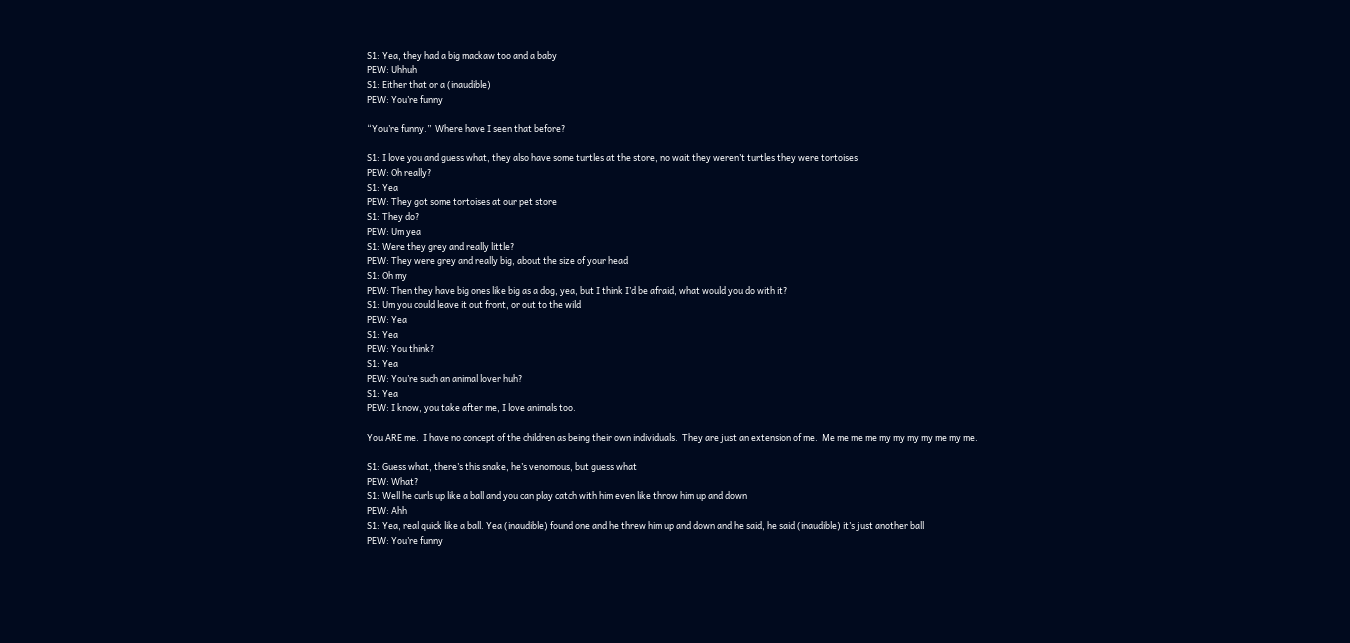S1: Yea, they had a big mackaw too and a baby
PEW: Uhhuh
S1: Either that or a (inaudible)
PEW: You’re funny

“You’re funny.”  Where have I seen that before?

S1: I love you and guess what, they also have some turtles at the store, no wait they weren’t turtles they were tortoises
PEW: Oh really?
S1: Yea
PEW: They got some tortoises at our pet store
S1: They do?
PEW: Um yea
S1: Were they grey and really little?
PEW: They were grey and really big, about the size of your head
S1: Oh my
PEW: Then they have big ones like big as a dog, yea, but I think I’d be afraid, what would you do with it?
S1: Um you could leave it out front, or out to the wild
PEW: Yea
S1: Yea
PEW: You think?
S1: Yea
PEW: You’re such an animal lover huh?
S1: Yea
PEW: I know, you take after me, I love animals too.

You ARE me.  I have no concept of the children as being their own individuals.  They are just an extension of me.  Me me me me my my my my me my me.

S1: Guess what, there’s this snake, he’s venomous, but guess what
PEW: What?
S1: Well he curls up like a ball and you can play catch with him even like throw him up and down
PEW: Ahh
S1: Yea, real quick like a ball. Yea (inaudible) found one and he threw him up and down and he said, he said (inaudible) it’s just another ball
PEW: You’re funny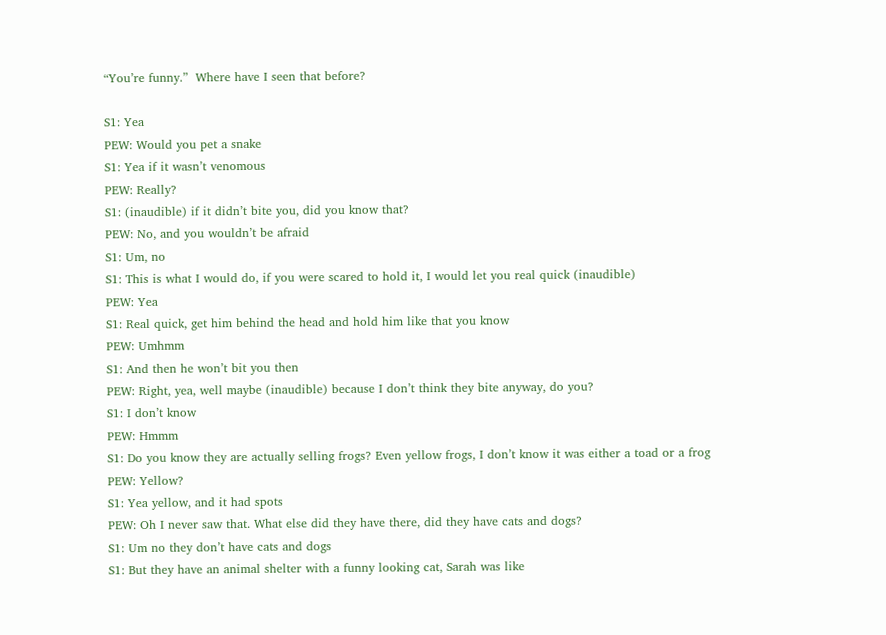“You’re funny.”  Where have I seen that before?

S1: Yea
PEW: Would you pet a snake
S1: Yea if it wasn’t venomous
PEW: Really?
S1: (inaudible) if it didn’t bite you, did you know that?
PEW: No, and you wouldn’t be afraid
S1: Um, no
S1: This is what I would do, if you were scared to hold it, I would let you real quick (inaudible)
PEW: Yea
S1: Real quick, get him behind the head and hold him like that you know
PEW: Umhmm
S1: And then he won’t bit you then
PEW: Right, yea, well maybe (inaudible) because I don’t think they bite anyway, do you?
S1: I don’t know
PEW: Hmmm
S1: Do you know they are actually selling frogs? Even yellow frogs, I don’t know it was either a toad or a frog
PEW: Yellow?
S1: Yea yellow, and it had spots
PEW: Oh I never saw that. What else did they have there, did they have cats and dogs?
S1: Um no they don’t have cats and dogs
S1: But they have an animal shelter with a funny looking cat, Sarah was like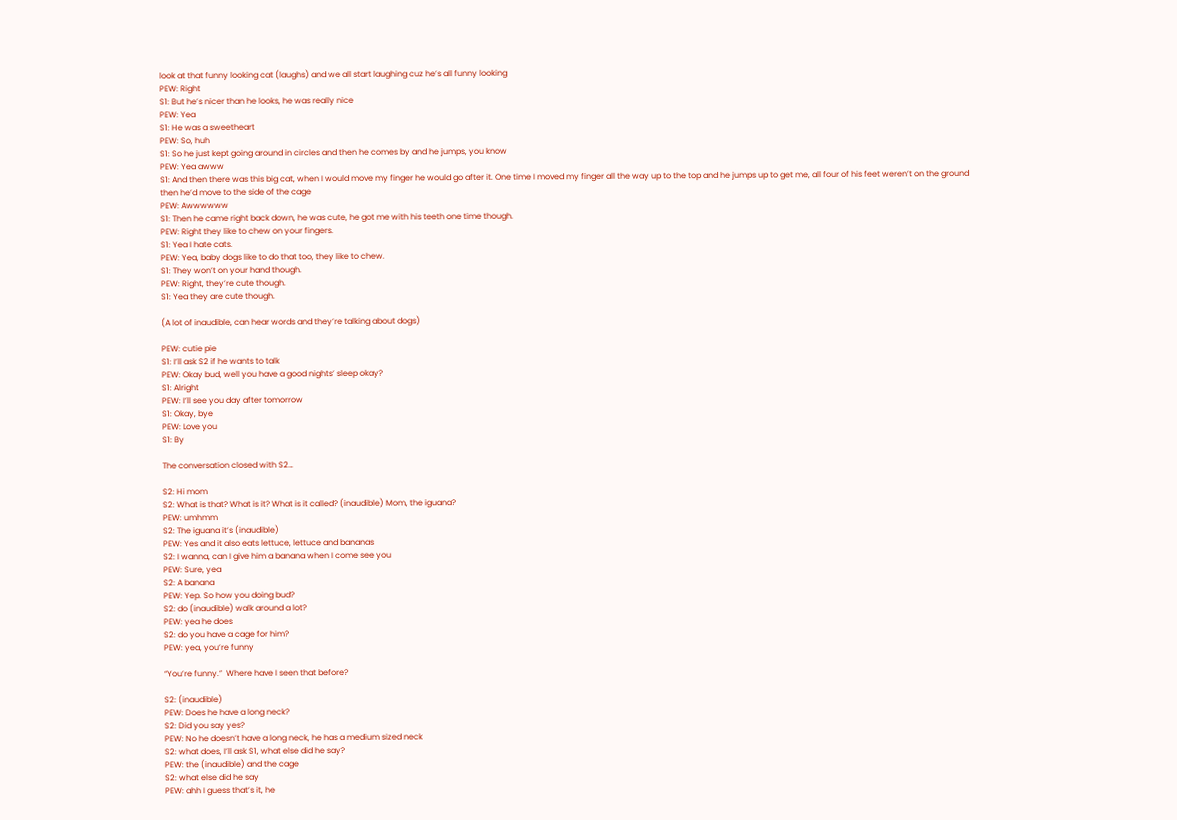look at that funny looking cat (laughs) and we all start laughing cuz he’s all funny looking
PEW: Right
S1: But he’s nicer than he looks, he was really nice
PEW: Yea
S1: He was a sweetheart
PEW: So, huh
S1: So he just kept going around in circles and then he comes by and he jumps, you know
PEW: Yea awww
S1: And then there was this big cat, when I would move my finger he would go after it. One time I moved my finger all the way up to the top and he jumps up to get me, all four of his feet weren’t on the ground then he’d move to the side of the cage
PEW: Awwwwww
S1: Then he came right back down, he was cute, he got me with his teeth one time though.
PEW: Right they like to chew on your fingers.
S1: Yea I hate cats.
PEW: Yea, baby dogs like to do that too, they like to chew.
S1: They won’t on your hand though.
PEW: Right, they’re cute though.
S1: Yea they are cute though.

(A lot of inaudible, can hear words and they’re talking about dogs)

PEW: cutie pie
S1: I’ll ask S2 if he wants to talk
PEW: Okay bud, well you have a good nights’ sleep okay?
S1: Alright
PEW: I’ll see you day after tomorrow
S1: Okay, bye
PEW: Love you
S1: By

The conversation closed with S2…

S2: Hi mom
S2: What is that? What is it? What is it called? (inaudible) Mom, the iguana?
PEW: umhmm
S2: The iguana it’s (inaudible)
PEW: Yes and it also eats lettuce, lettuce and bananas
S2: I wanna, can I give him a banana when I come see you
PEW: Sure, yea
S2: A banana
PEW: Yep. So how you doing bud?
S2: do (inaudible) walk around a lot?
PEW: yea he does
S2: do you have a cage for him?
PEW: yea, you’re funny

“You’re funny.”  Where have I seen that before?

S2: (inaudible)
PEW: Does he have a long neck?
S2: Did you say yes?
PEW: No he doesn’t have a long neck, he has a medium sized neck
S2: what does, I’ll ask S1, what else did he say?
PEW: the (inaudible) and the cage
S2: what else did he say
PEW: ahh I guess that’s it, he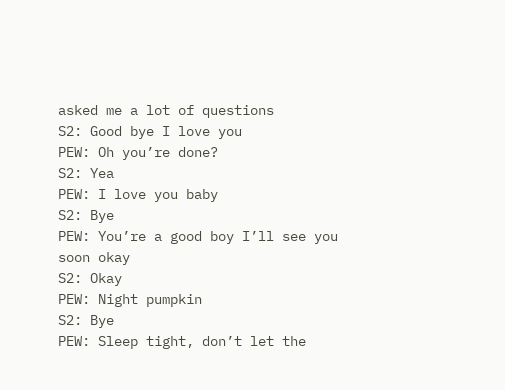asked me a lot of questions
S2: Good bye I love you
PEW: Oh you’re done?
S2: Yea
PEW: I love you baby
S2: Bye
PEW: You’re a good boy I’ll see you soon okay
S2: Okay
PEW: Night pumpkin
S2: Bye
PEW: Sleep tight, don’t let the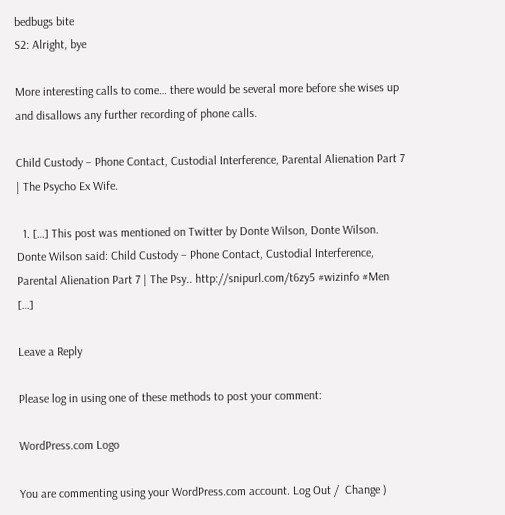bedbugs bite
S2: Alright, bye

More interesting calls to come… there would be several more before she wises up and disallows any further recording of phone calls.

Child Custody – Phone Contact, Custodial Interference, Parental Alienation Part 7 | The Psycho Ex Wife.

  1. […] This post was mentioned on Twitter by Donte Wilson, Donte Wilson. Donte Wilson said: Child Custody – Phone Contact, Custodial Interference, Parental Alienation Part 7 | The Psy.. http://snipurl.com/t6zy5 #wizinfo #Men […]

Leave a Reply

Please log in using one of these methods to post your comment:

WordPress.com Logo

You are commenting using your WordPress.com account. Log Out /  Change )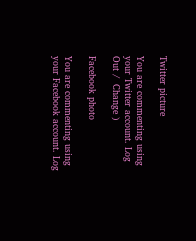Twitter picture

You are commenting using your Twitter account. Log Out /  Change )

Facebook photo

You are commenting using your Facebook account. Log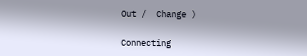Out /  Change )

Connecting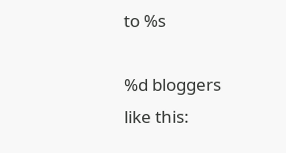to %s

%d bloggers like this: